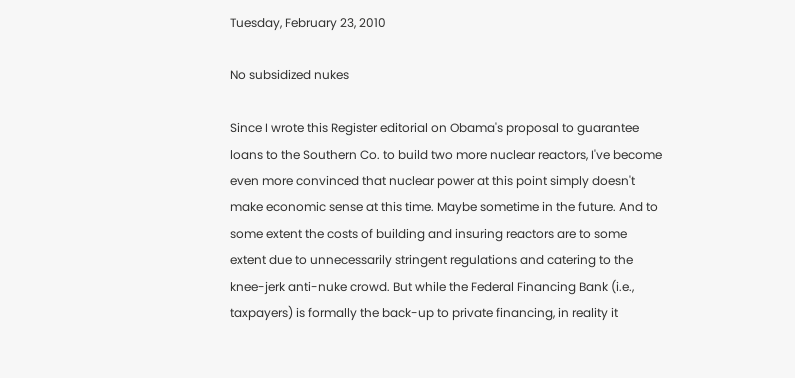Tuesday, February 23, 2010

No subsidized nukes

Since I wrote this Register editorial on Obama's proposal to guarantee loans to the Southern Co. to build two more nuclear reactors, I've become even more convinced that nuclear power at this point simply doesn't make economic sense at this time. Maybe sometime in the future. And to some extent the costs of building and insuring reactors are to some extent due to unnecessarily stringent regulations and catering to the knee-jerk anti-nuke crowd. But while the Federal Financing Bank (i.e., taxpayers) is formally the back-up to private financing, in reality it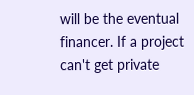will be the eventual financer. If a project can't get private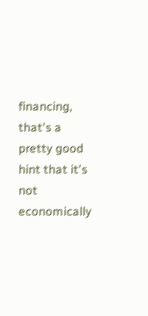financing, that's a pretty good hint that it's not economically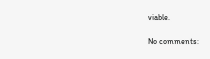viable.

No comments: